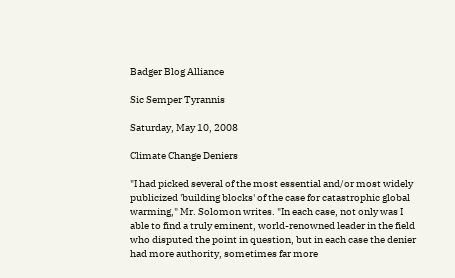Badger Blog Alliance

Sic Semper Tyrannis

Saturday, May 10, 2008

Climate Change Deniers

"I had picked several of the most essential and/or most widely publicized 'building blocks' of the case for catastrophic global warming," Mr. Solomon writes. "In each case, not only was I able to find a truly eminent, world-renowned leader in the field who disputed the point in question, but in each case the denier had more authority, sometimes far more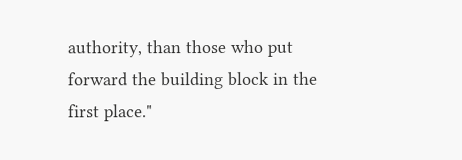authority, than those who put forward the building block in the first place."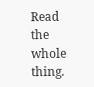Read the whole thing.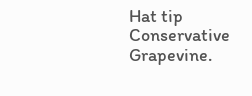Hat tip Conservative Grapevine.